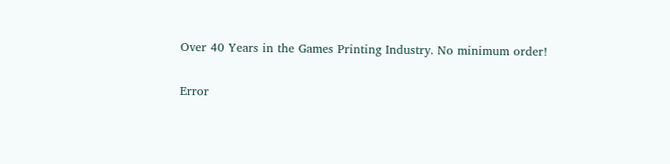Over 40 Years in the Games Printing Industry. No minimum order!

Error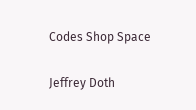Codes Shop Space

Jeffrey Doth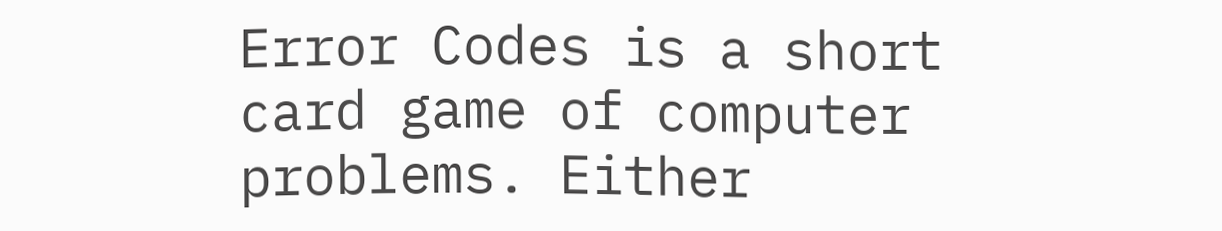Error Codes is a short card game of computer problems. Either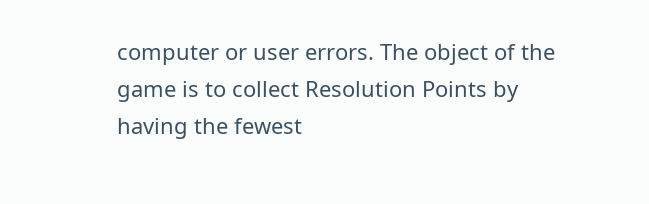computer or user errors. The object of the game is to collect Resolution Points by having the fewest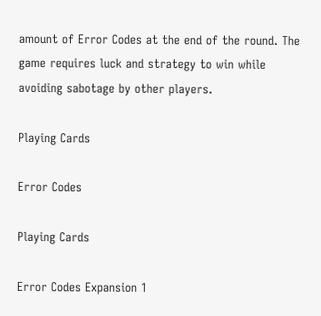amount of Error Codes at the end of the round. The game requires luck and strategy to win while avoiding sabotage by other players.

Playing Cards

Error Codes

Playing Cards

Error Codes Expansion 1